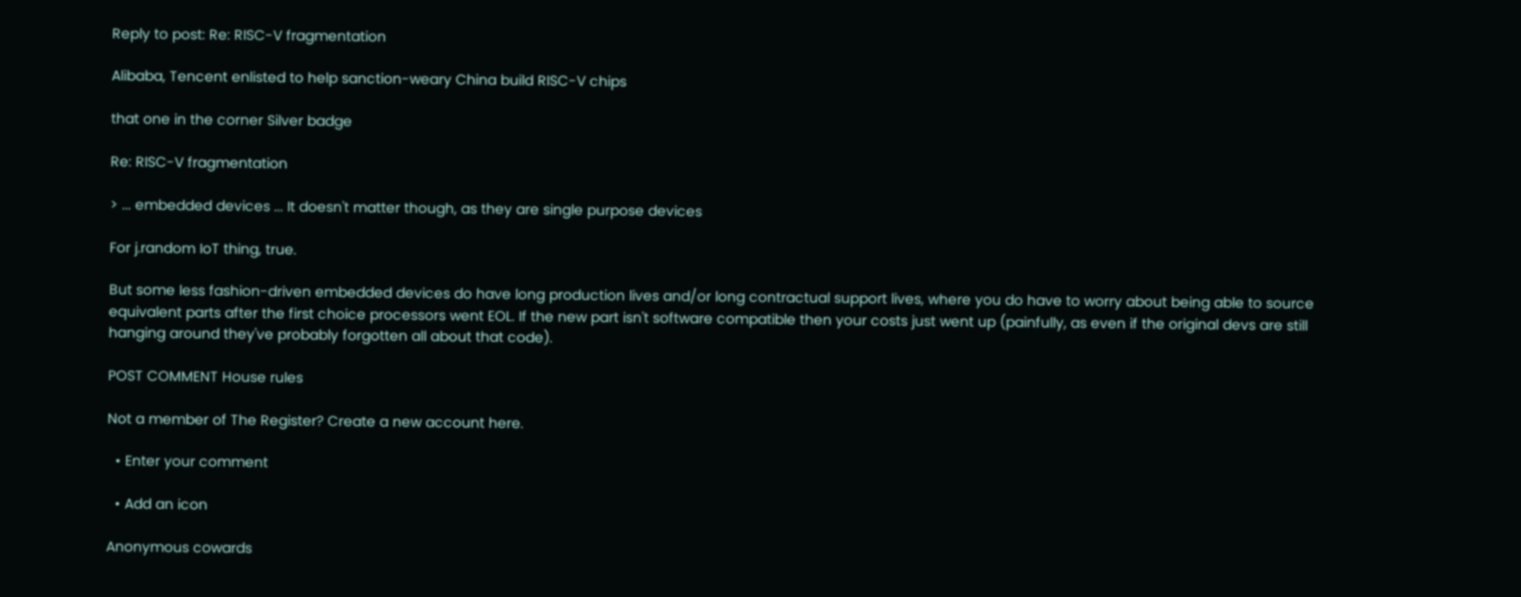Reply to post: Re: RISC-V fragmentation

Alibaba, Tencent enlisted to help sanction-weary China build RISC-V chips

that one in the corner Silver badge

Re: RISC-V fragmentation

> ... embedded devices ... It doesn't matter though, as they are single purpose devices

For j.random IoT thing, true.

But some less fashion-driven embedded devices do have long production lives and/or long contractual support lives, where you do have to worry about being able to source equivalent parts after the first choice processors went EOL. If the new part isn't software compatible then your costs just went up (painfully, as even if the original devs are still hanging around they've probably forgotten all about that code).

POST COMMENT House rules

Not a member of The Register? Create a new account here.

  • Enter your comment

  • Add an icon

Anonymous cowards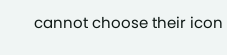cannot choose their icon